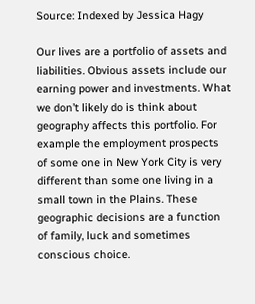Source: Indexed by Jessica Hagy

Our lives are a portfolio of assets and liabilities. Obvious assets include our earning power and investments. What we don’t likely do is think about geography affects this portfolio. For example the employment prospects of some one in New York City is very different than some one living in a small town in the Plains. These geographic decisions are a function of family, luck and sometimes conscious choice.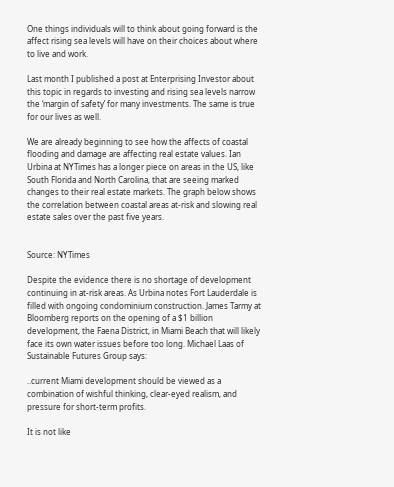One things individuals will to think about going forward is the affect rising sea levels will have on their choices about where to live and work.

Last month I published a post at Enterprising Investor about this topic in regards to investing and rising sea levels narrow the ‘margin of safety’ for many investments. The same is true for our lives as well.

We are already beginning to see how the affects of coastal flooding and damage are affecting real estate values. Ian Urbina at NYTimes has a longer piece on areas in the US, like South Florida and North Carolina, that are seeing marked changes to their real estate markets. The graph below shows the correlation between coastal areas at-risk and slowing real estate sales over the past five years.


Source: NYTimes

Despite the evidence there is no shortage of development continuing in at-risk areas. As Urbina notes Fort Lauderdale is filled with ongoing condominium construction. James Tarmy at Bloomberg reports on the opening of a $1 billion development, the Faena District, in Miami Beach that will likely face its own water issues before too long. Michael Laas of Sustainable Futures Group says:

..current Miami development should be viewed as a combination of wishful thinking, clear-eyed realism, and pressure for short-term profits.

It is not like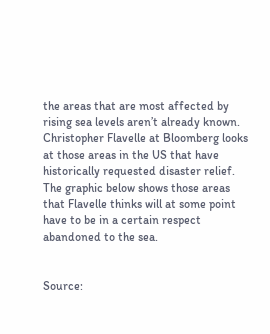the areas that are most affected by rising sea levels aren’t already known. Christopher Flavelle at Bloomberg looks at those areas in the US that have historically requested disaster relief. The graphic below shows those areas that Flavelle thinks will at some point have to be in a certain respect abandoned to the sea.


Source: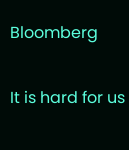Bloomberg

It is hard for us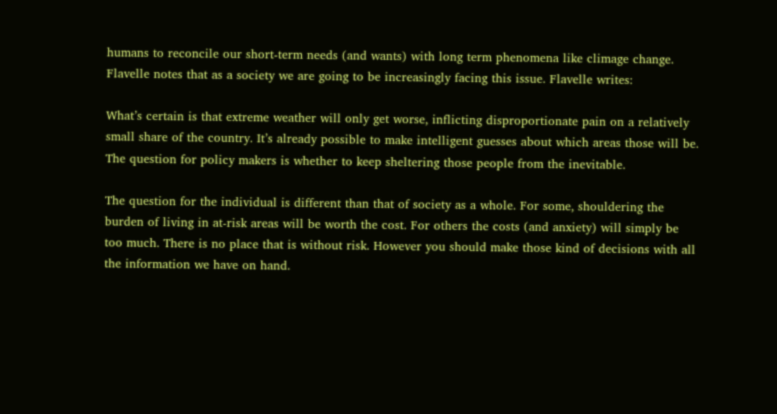humans to reconcile our short-term needs (and wants) with long term phenomena like climage change. Flavelle notes that as a society we are going to be increasingly facing this issue. Flavelle writes:

What’s certain is that extreme weather will only get worse, inflicting disproportionate pain on a relatively small share of the country. It’s already possible to make intelligent guesses about which areas those will be. The question for policy makers is whether to keep sheltering those people from the inevitable.

The question for the individual is different than that of society as a whole. For some, shouldering the burden of living in at-risk areas will be worth the cost. For others the costs (and anxiety) will simply be too much. There is no place that is without risk. However you should make those kind of decisions with all the information we have on hand.